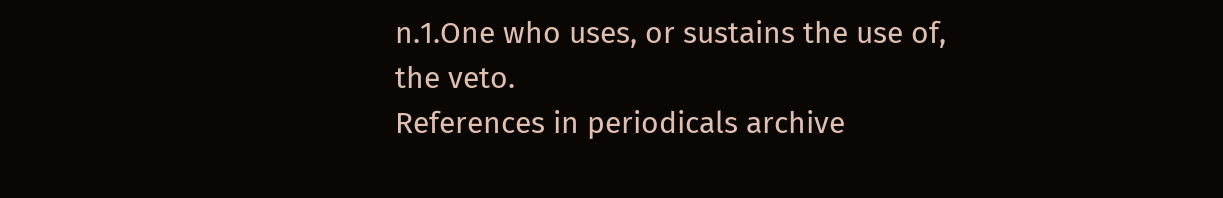n.1.One who uses, or sustains the use of, the veto.
References in periodicals archive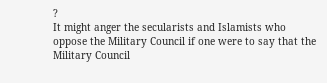?
It might anger the secularists and Islamists who oppose the Military Council if one were to say that the Military Council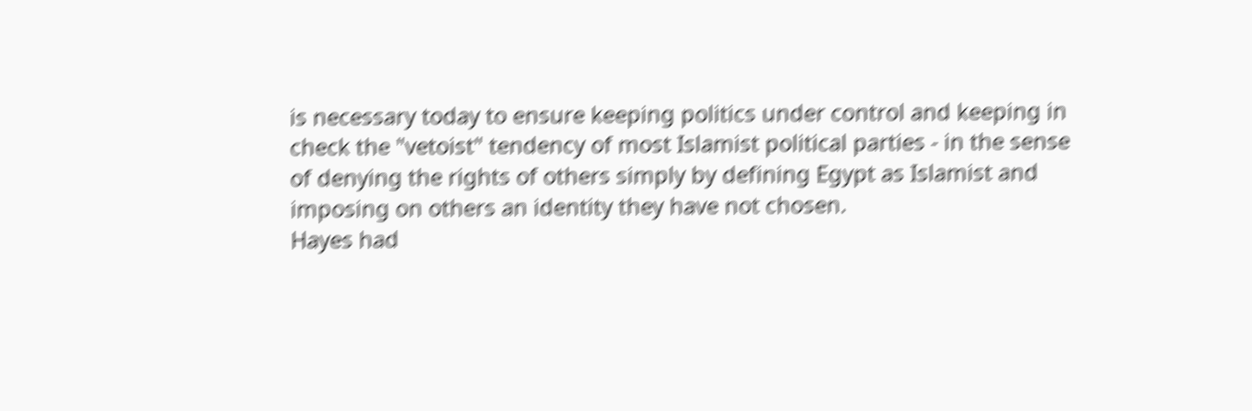is necessary today to ensure keeping politics under control and keeping in check the "vetoist" tendency of most Islamist political parties - in the sense of denying the rights of others simply by defining Egypt as Islamist and imposing on others an identity they have not chosen.
Hayes had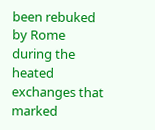been rebuked by Rome during the heated exchanges that marked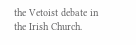the Vetoist debate in the Irish Church.